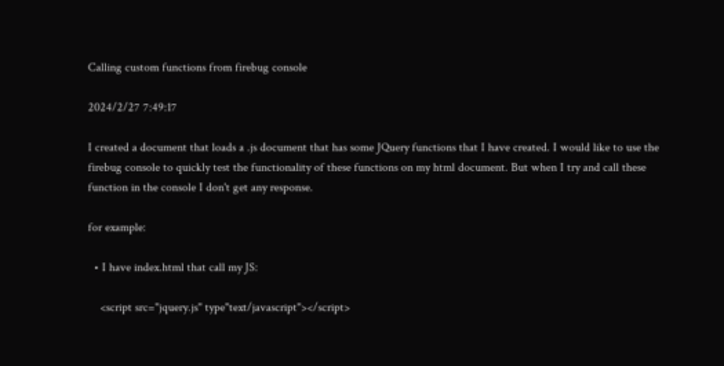Calling custom functions from firebug console

2024/2/27 7:49:17

I created a document that loads a .js document that has some JQuery functions that I have created. I would like to use the firebug console to quickly test the functionality of these functions on my html document. But when I try and call these function in the console I don't get any response.

for example:

  • I have index.html that call my JS:

    <script src="jquery.js" type"text/javascript"></script>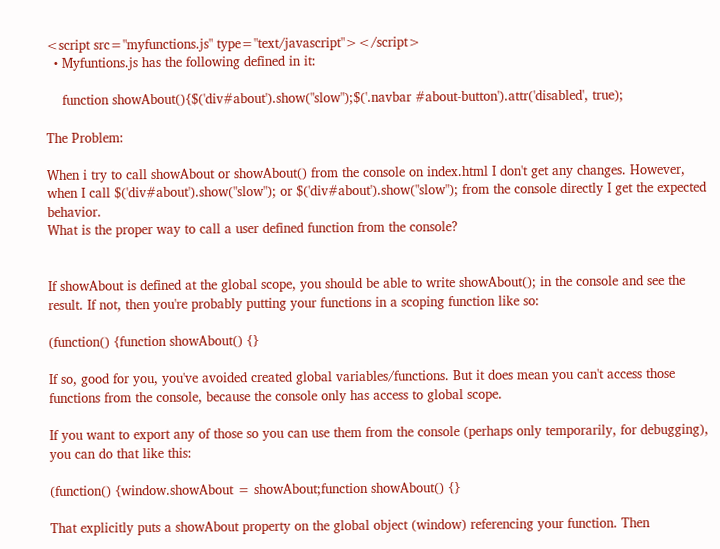<script src="myfunctions.js" type="text/javascript"></script>
  • Myfuntions.js has the following defined in it:

    function showAbout(){$('div#about').show("slow");$('.navbar #about-button').attr('disabled', true);

The Problem:

When i try to call showAbout or showAbout() from the console on index.html I don't get any changes. However, when I call $('div#about').show("slow"); or $('div#about').show("slow"); from the console directly I get the expected behavior.
What is the proper way to call a user defined function from the console?


If showAbout is defined at the global scope, you should be able to write showAbout(); in the console and see the result. If not, then you're probably putting your functions in a scoping function like so:

(function() {function showAbout() {}

If so, good for you, you've avoided created global variables/functions. But it does mean you can't access those functions from the console, because the console only has access to global scope.

If you want to export any of those so you can use them from the console (perhaps only temporarily, for debugging), you can do that like this:

(function() {window.showAbout = showAbout;function showAbout() {}

That explicitly puts a showAbout property on the global object (window) referencing your function. Then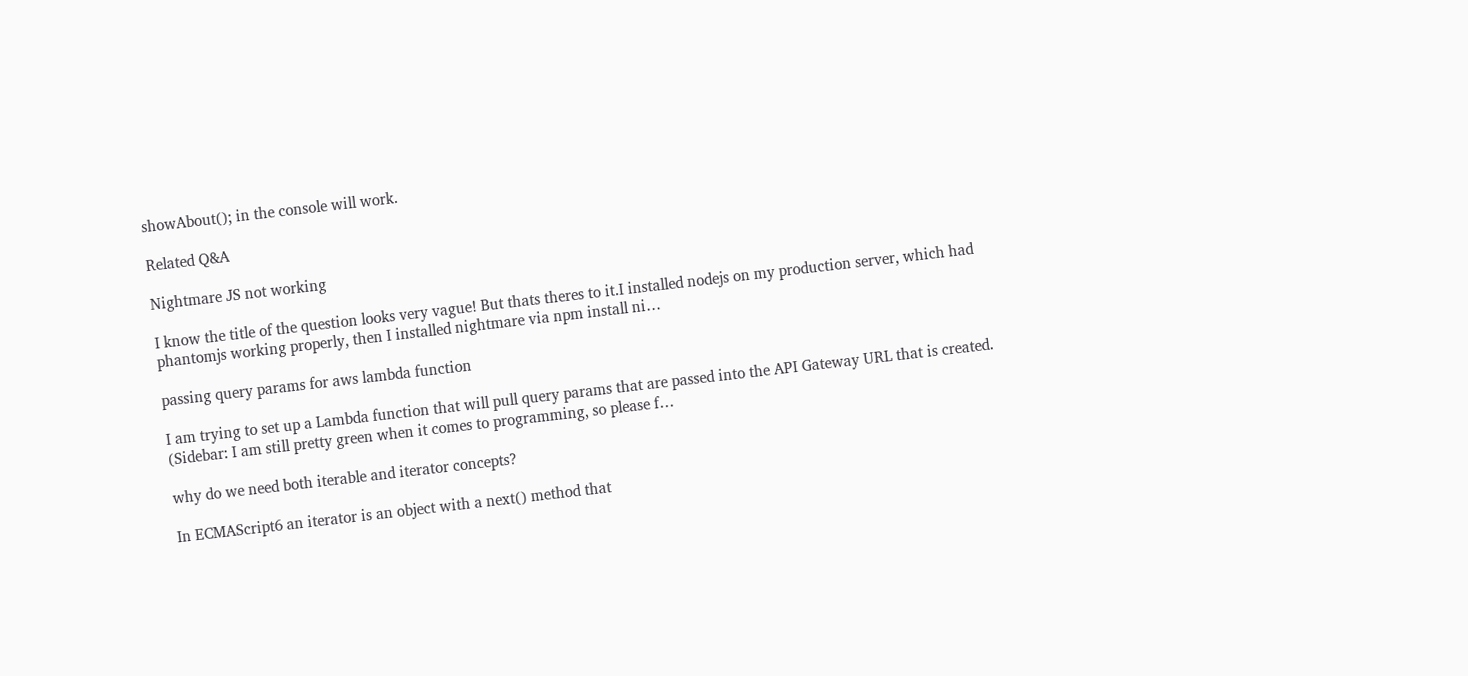showAbout(); in the console will work.

Related Q&A

Nightmare JS not working

I know the title of the question looks very vague! But thats theres to it.I installed nodejs on my production server, which had phantomjs working properly, then I installed nightmare via npm install ni…

passing query params for aws lambda function

I am trying to set up a Lambda function that will pull query params that are passed into the API Gateway URL that is created. (Sidebar: I am still pretty green when it comes to programming, so please f…

why do we need both iterable and iterator concepts?

In ECMAScript6 an iterator is an object with a next() method that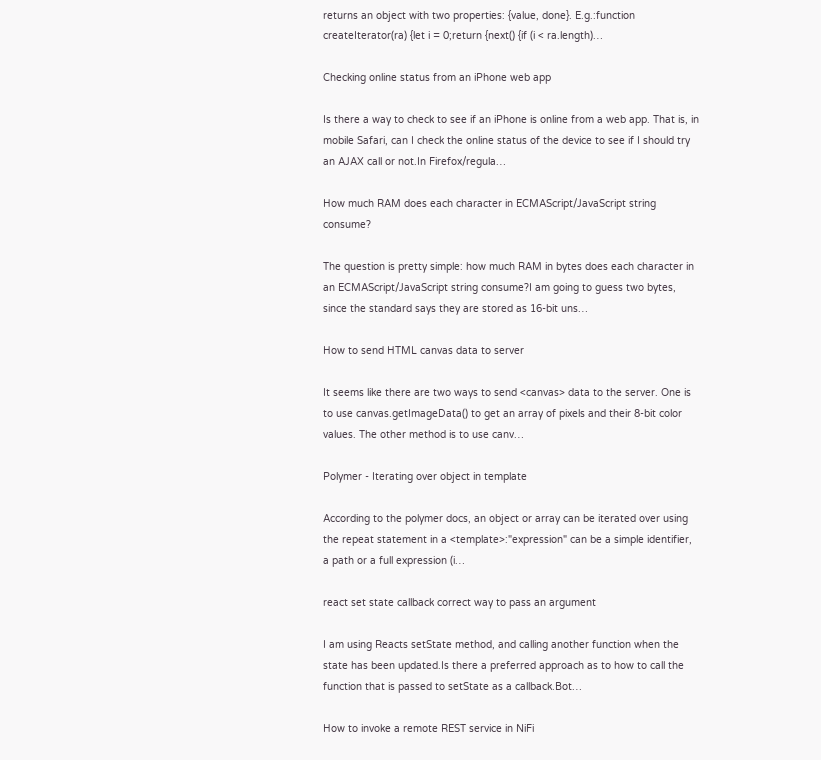returns an object with two properties: {value, done}. E.g.:function createIterator(ra) {let i = 0;return {next() {if (i < ra.length)…

Checking online status from an iPhone web app

Is there a way to check to see if an iPhone is online from a web app. That is, in mobile Safari, can I check the online status of the device to see if I should try an AJAX call or not.In Firefox/regula…

How much RAM does each character in ECMAScript/JavaScript string consume?

The question is pretty simple: how much RAM in bytes does each character in an ECMAScript/JavaScript string consume?I am going to guess two bytes, since the standard says they are stored as 16-bit uns…

How to send HTML canvas data to server

It seems like there are two ways to send <canvas> data to the server. One is to use canvas.getImageData() to get an array of pixels and their 8-bit color values. The other method is to use canv…

Polymer - Iterating over object in template

According to the polymer docs, an object or array can be iterated over using the repeat statement in a <template>:"expression" can be a simple identifier, a path or a full expression (i…

react set state callback correct way to pass an argument

I am using Reacts setState method, and calling another function when the state has been updated.Is there a preferred approach as to how to call the function that is passed to setState as a callback.Bot…

How to invoke a remote REST service in NiFi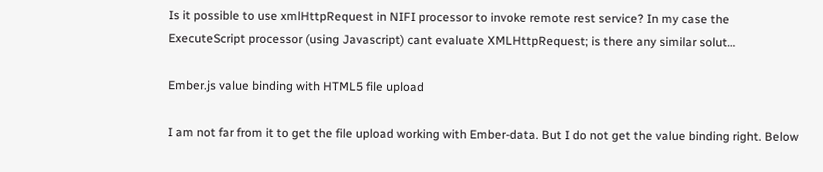Is it possible to use xmlHttpRequest in NIFI processor to invoke remote rest service? In my case the ExecuteScript processor (using Javascript) cant evaluate XMLHttpRequest; is there any similar solut…

Ember.js value binding with HTML5 file upload

I am not far from it to get the file upload working with Ember-data. But I do not get the value binding right. Below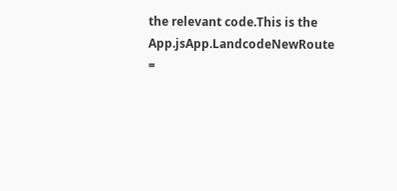the relevant code.This is the App.jsApp.LandcodeNewRoute =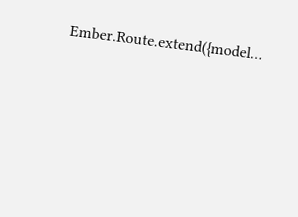Ember.Route.extend({model…